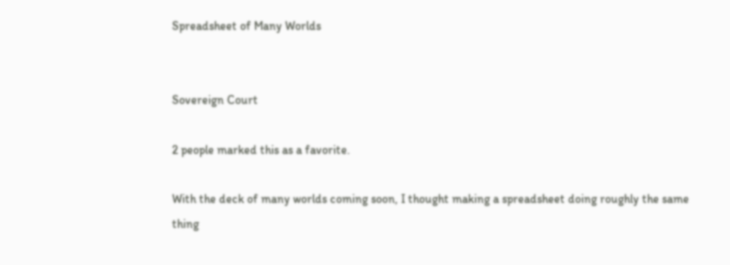Spreadsheet of Many Worlds


Sovereign Court

2 people marked this as a favorite.

With the deck of many worlds coming soon, I thought making a spreadsheet doing roughly the same thing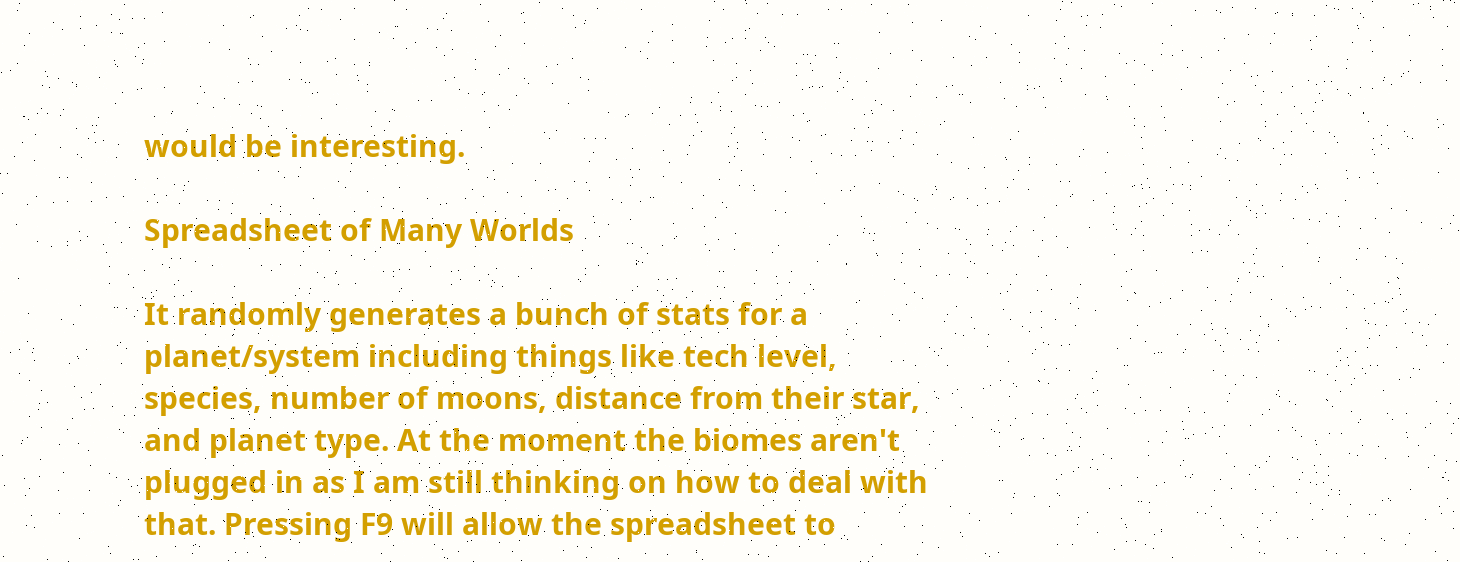would be interesting.

Spreadsheet of Many Worlds

It randomly generates a bunch of stats for a planet/system including things like tech level, species, number of moons, distance from their star, and planet type. At the moment the biomes aren't plugged in as I am still thinking on how to deal with that. Pressing F9 will allow the spreadsheet to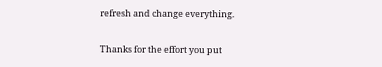refresh and change everything.

Thanks for the effort you put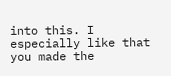into this. I especially like that you made the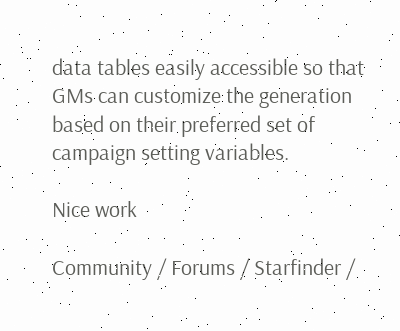data tables easily accessible so that GMs can customize the generation based on their preferred set of campaign setting variables.

Nice work

Community / Forums / Starfinder /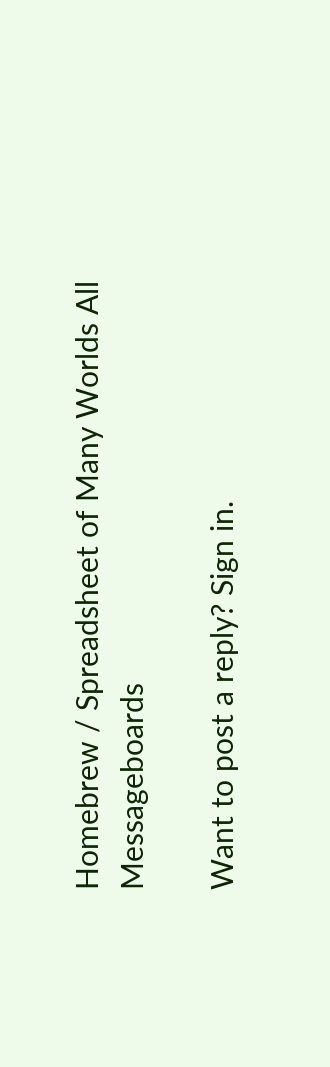Homebrew / Spreadsheet of Many Worlds All Messageboards

Want to post a reply? Sign in.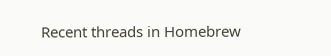Recent threads in Homebrew